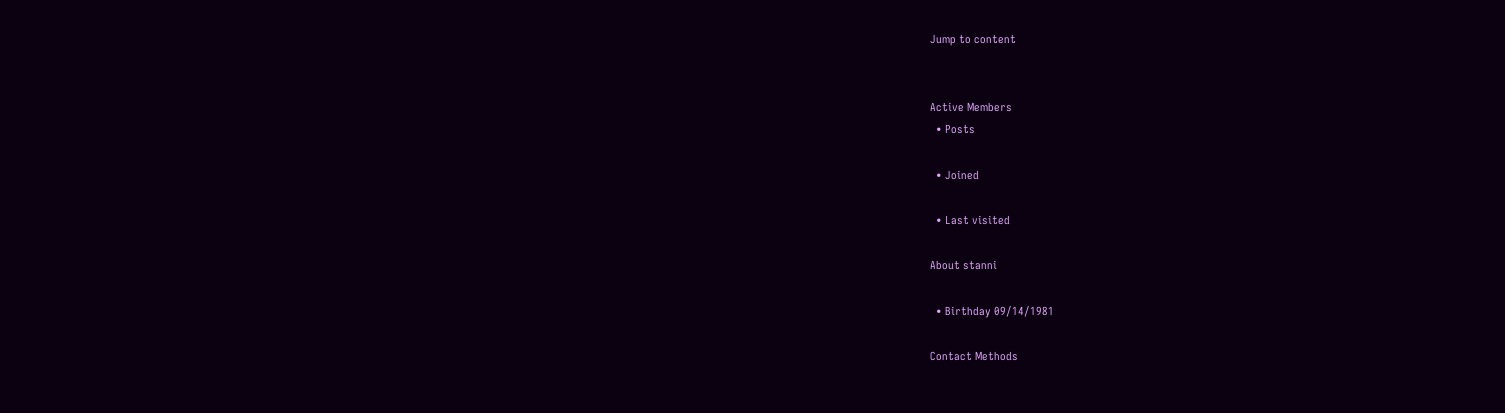Jump to content


Active Members
  • Posts

  • Joined

  • Last visited

About stanni

  • Birthday 09/14/1981

Contact Methods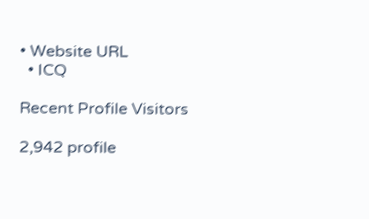• Website URL
  • ICQ

Recent Profile Visitors

2,942 profile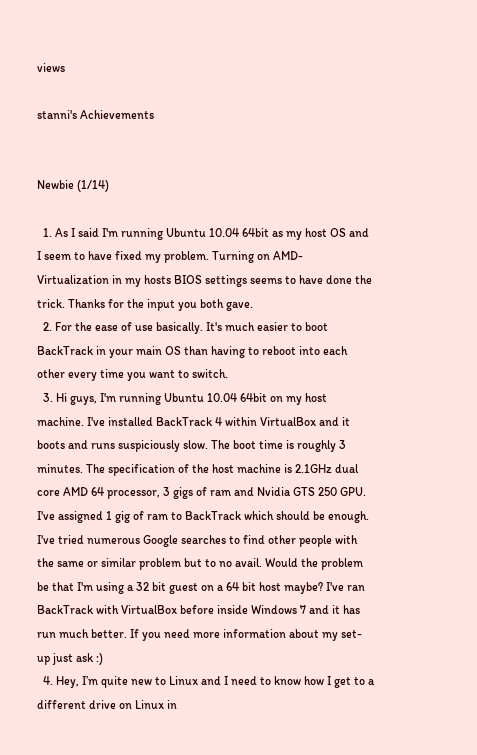views

stanni's Achievements


Newbie (1/14)

  1. As I said I'm running Ubuntu 10.04 64bit as my host OS and I seem to have fixed my problem. Turning on AMD-Virtualization in my hosts BIOS settings seems to have done the trick. Thanks for the input you both gave.
  2. For the ease of use basically. It's much easier to boot BackTrack in your main OS than having to reboot into each other every time you want to switch.
  3. Hi guys, I'm running Ubuntu 10.04 64bit on my host machine. I've installed BackTrack 4 within VirtualBox and it boots and runs suspiciously slow. The boot time is roughly 3 minutes. The specification of the host machine is 2.1GHz dual core AMD 64 processor, 3 gigs of ram and Nvidia GTS 250 GPU. I've assigned 1 gig of ram to BackTrack which should be enough. I've tried numerous Google searches to find other people with the same or similar problem but to no avail. Would the problem be that I'm using a 32 bit guest on a 64 bit host maybe? I've ran BackTrack with VirtualBox before inside Windows 7 and it has run much better. If you need more information about my set-up just ask :)
  4. Hey, I’m quite new to Linux and I need to know how I get to a different drive on Linux in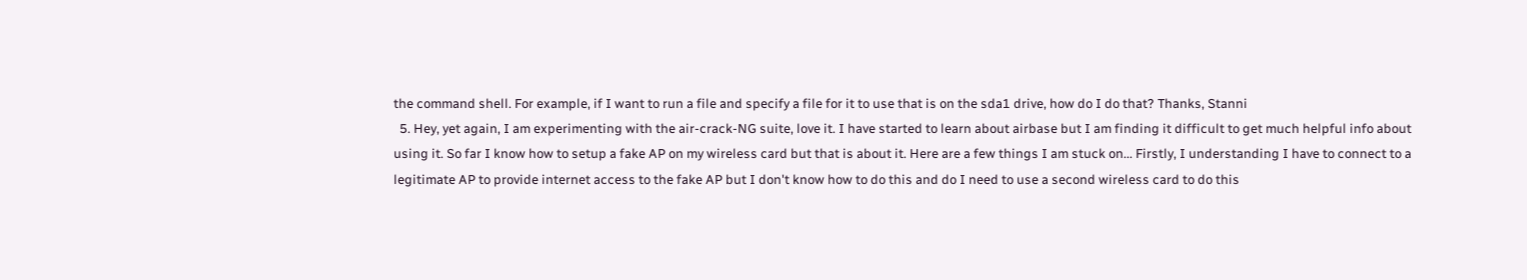the command shell. For example, if I want to run a file and specify a file for it to use that is on the sda1 drive, how do I do that? Thanks, Stanni
  5. Hey, yet again, I am experimenting with the air-crack-NG suite, love it. I have started to learn about airbase but I am finding it difficult to get much helpful info about using it. So far I know how to setup a fake AP on my wireless card but that is about it. Here are a few things I am stuck on... Firstly, I understanding I have to connect to a legitimate AP to provide internet access to the fake AP but I don't know how to do this and do I need to use a second wireless card to do this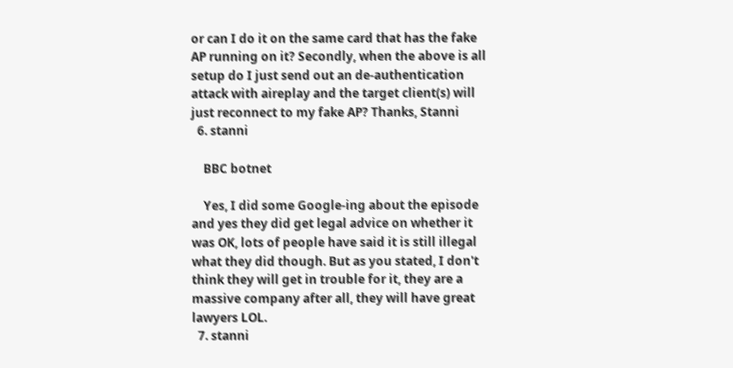or can I do it on the same card that has the fake AP running on it? Secondly, when the above is all setup do I just send out an de-authentication attack with aireplay and the target client(s) will just reconnect to my fake AP? Thanks, Stanni
  6. stanni

    BBC botnet

    Yes, I did some Google-ing about the episode and yes they did get legal advice on whether it was OK, lots of people have said it is still illegal what they did though. But as you stated, I don't think they will get in trouble for it, they are a massive company after all, they will have great lawyers LOL.
  7. stanni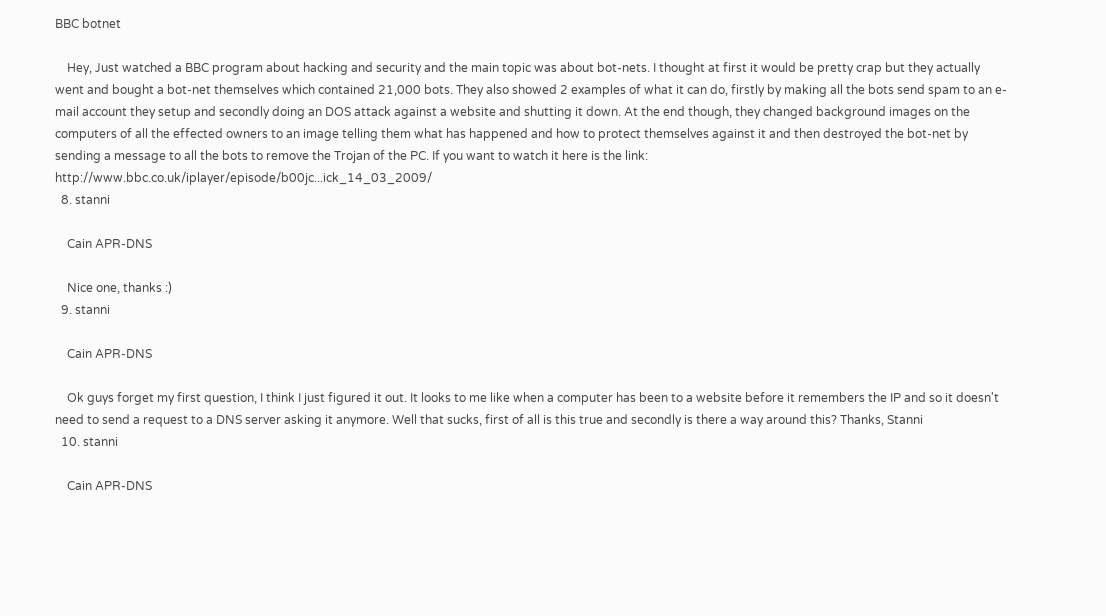BBC botnet

    Hey, Just watched a BBC program about hacking and security and the main topic was about bot-nets. I thought at first it would be pretty crap but they actually went and bought a bot-net themselves which contained 21,000 bots. They also showed 2 examples of what it can do, firstly by making all the bots send spam to an e-mail account they setup and secondly doing an DOS attack against a website and shutting it down. At the end though, they changed background images on the computers of all the effected owners to an image telling them what has happened and how to protect themselves against it and then destroyed the bot-net by sending a message to all the bots to remove the Trojan of the PC. If you want to watch it here is the link: http://www.bbc.co.uk/iplayer/episode/b00jc...ick_14_03_2009/
  8. stanni

    Cain APR-DNS

    Nice one, thanks :)
  9. stanni

    Cain APR-DNS

    Ok guys forget my first question, I think I just figured it out. It looks to me like when a computer has been to a website before it remembers the IP and so it doesn't need to send a request to a DNS server asking it anymore. Well that sucks, first of all is this true and secondly is there a way around this? Thanks, Stanni
  10. stanni

    Cain APR-DNS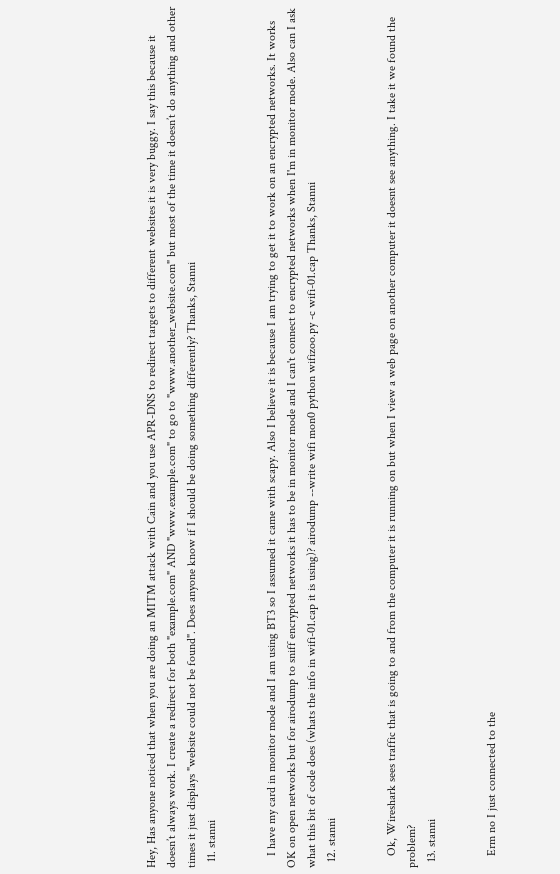Hey, Has anyone noticed that when you are doing an MITM attack with Cain and you use APR-DNS to redirect targets to different websites it is very buggy. I say this because it doesn’t always work. I create a redirect for both "example.com" AND "www.example.com" to go to "www.another_website.com" but most of the time it doesn’t do anything and other times it just displays "website could not be found". Does anyone know if I should be doing something differently? Thanks, Stanni
  11. stanni


    I have my card in monitor mode and I am using BT3 so I assumed it came with scapy. Also I believe it is because I am trying to get it to work on an encrypted networks. It works OK on open networks but for airodump to sniff encrypted networks it has to be in monitor mode and I can't connect to encrypted networks when I'm in monitor mode. Also can I ask what this bit of code does (whats the info in wifi-01.cap it is using)? airodump --write wifi mon0 python wifizoo.py -c wifi-01.cap Thanks, Stanni
  12. stanni


    Ok, Wireshark sees traffic that is going to and from the computer it is running on but when I view a web page on another computer it doesnt see anything. I take it we found the problem?
  13. stanni


    Erm no I just connected to the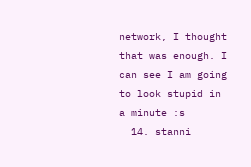network, I thought that was enough. I can see I am going to look stupid in a minute :s
  14. stanni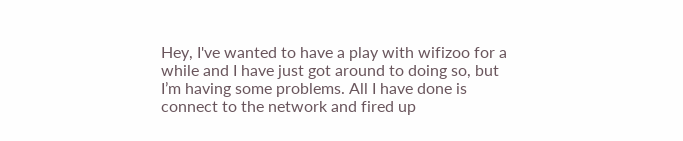Hey, I've wanted to have a play with wifizoo for a while and I have just got around to doing so, but I’m having some problems. All I have done is connect to the network and fired up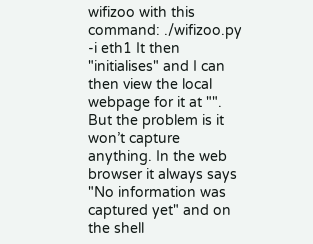wifizoo with this command: ./wifizoo.py -i eth1 It then "initialises" and I can then view the local webpage for it at "". But the problem is it won’t capture anything. In the web browser it always says "No information was captured yet" and on the shell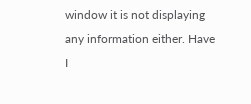window it is not displaying any information either. Have I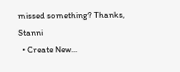missed something? Thanks, Stanni
  • Create New...